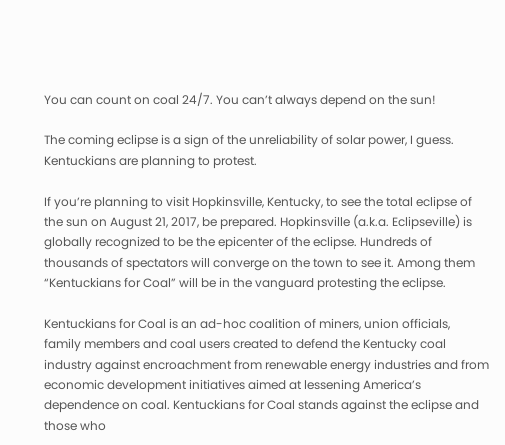You can count on coal 24/7. You can’t always depend on the sun!

The coming eclipse is a sign of the unreliability of solar power, I guess. Kentuckians are planning to protest.

If you’re planning to visit Hopkinsville, Kentucky, to see the total eclipse of the sun on August 21, 2017, be prepared. Hopkinsville (a.k.a. Eclipseville) is globally recognized to be the epicenter of the eclipse. Hundreds of thousands of spectators will converge on the town to see it. Among them “Kentuckians for Coal” will be in the vanguard protesting the eclipse.

Kentuckians for Coal is an ad-hoc coalition of miners, union officials, family members and coal users created to defend the Kentucky coal industry against encroachment from renewable energy industries and from economic development initiatives aimed at lessening America’s dependence on coal. Kentuckians for Coal stands against the eclipse and those who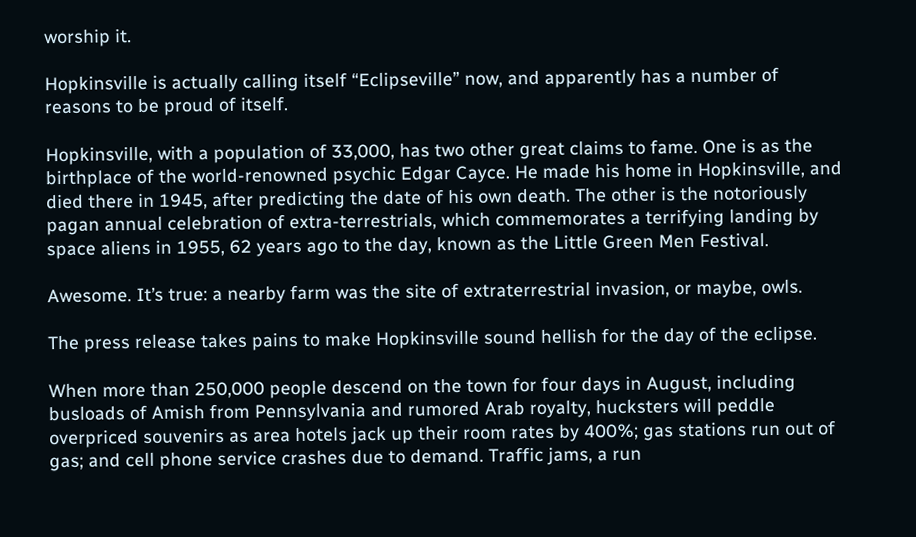worship it.

Hopkinsville is actually calling itself “Eclipseville” now, and apparently has a number of reasons to be proud of itself.

Hopkinsville, with a population of 33,000, has two other great claims to fame. One is as the birthplace of the world-renowned psychic Edgar Cayce. He made his home in Hopkinsville, and died there in 1945, after predicting the date of his own death. The other is the notoriously pagan annual celebration of extra-terrestrials, which commemorates a terrifying landing by space aliens in 1955, 62 years ago to the day, known as the Little Green Men Festival.

Awesome. It’s true: a nearby farm was the site of extraterrestrial invasion, or maybe, owls.

The press release takes pains to make Hopkinsville sound hellish for the day of the eclipse.

When more than 250,000 people descend on the town for four days in August, including busloads of Amish from Pennsylvania and rumored Arab royalty, hucksters will peddle overpriced souvenirs as area hotels jack up their room rates by 400%; gas stations run out of gas; and cell phone service crashes due to demand. Traffic jams, a run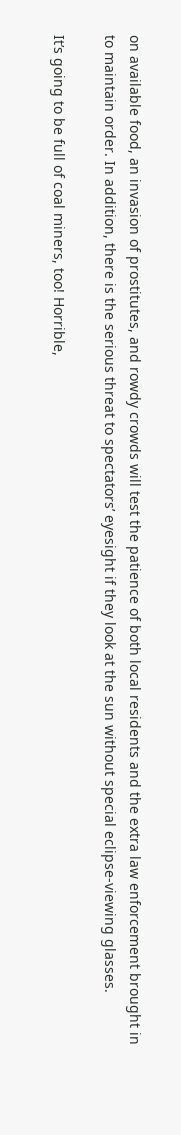on available food, an invasion of prostitutes, and rowdy crowds will test the patience of both local residents and the extra law enforcement brought in to maintain order. In addition, there is the serious threat to spectators’ eyesight if they look at the sun without special eclipse-viewing glasses.

It’s going to be full of coal miners, too! Horrible,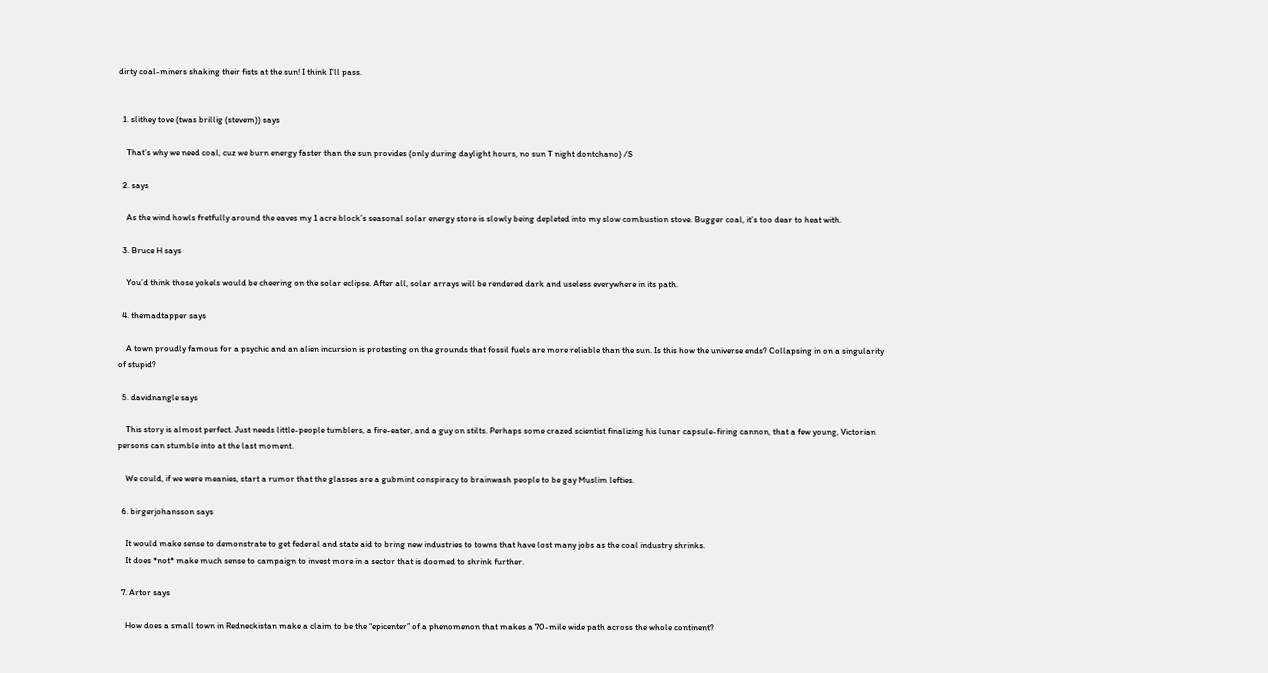dirty coal-miners shaking their fists at the sun! I think I’ll pass.


  1. slithey tove (twas brillig (stevem)) says

    That’s why we need coal, cuz we burn energy faster than the sun provides (only during daylight hours, no sun T night dontchano) /S

  2. says

    As the wind howls fretfully around the eaves my 1 acre block’s seasonal solar energy store is slowly being depleted into my slow combustion stove. Bugger coal, it’s too dear to heat with.

  3. Bruce H says

    You’d think those yokels would be cheering on the solar eclipse. After all, solar arrays will be rendered dark and useless everywhere in its path.

  4. themadtapper says

    A town proudly famous for a psychic and an alien incursion is protesting on the grounds that fossil fuels are more reliable than the sun. Is this how the universe ends? Collapsing in on a singularity of stupid?

  5. davidnangle says

    This story is almost perfect. Just needs little-people tumblers, a fire-eater, and a guy on stilts. Perhaps some crazed scientist finalizing his lunar capsule-firing cannon, that a few young, Victorian persons can stumble into at the last moment.

    We could, if we were meanies, start a rumor that the glasses are a gubmint conspiracy to brainwash people to be gay Muslim lefties.

  6. birgerjohansson says

    It would make sense to demonstrate to get federal and state aid to bring new industries to towns that have lost many jobs as the coal industry shrinks.
    It does *not* make much sense to campaign to invest more in a sector that is doomed to shrink further.

  7. Artor says

    How does a small town in Redneckistan make a claim to be the “epicenter” of a phenomenon that makes a 70-mile wide path across the whole continent?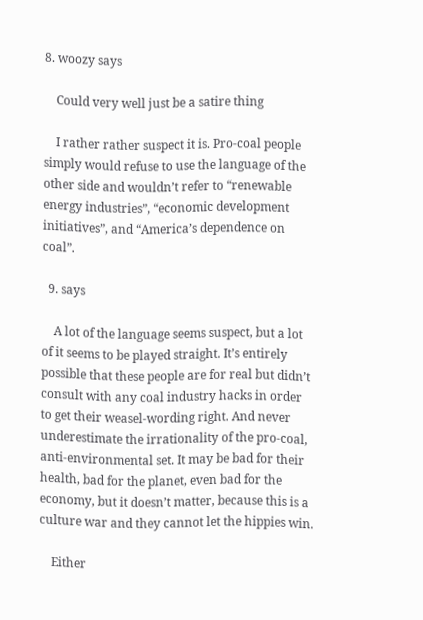8. woozy says

    Could very well just be a satire thing

    I rather rather suspect it is. Pro-coal people simply would refuse to use the language of the other side and wouldn’t refer to “renewable energy industries”, “economic development initiatives”, and “America’s dependence on coal”.

  9. says

    A lot of the language seems suspect, but a lot of it seems to be played straight. It’s entirely possible that these people are for real but didn’t consult with any coal industry hacks in order to get their weasel-wording right. And never underestimate the irrationality of the pro-coal, anti-environmental set. It may be bad for their health, bad for the planet, even bad for the economy, but it doesn’t matter, because this is a culture war and they cannot let the hippies win.

    Either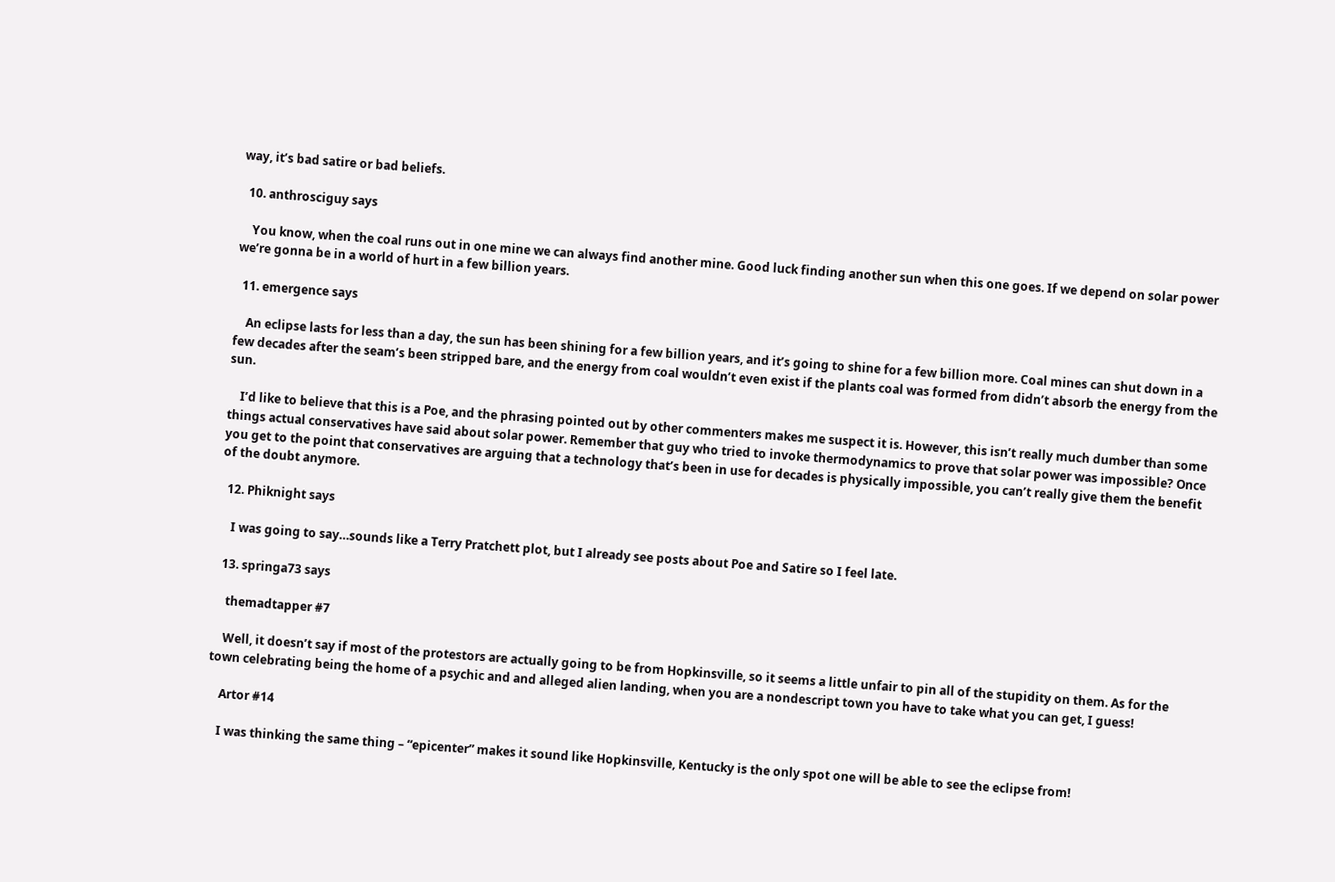way, it’s bad satire or bad beliefs.

  10. anthrosciguy says

    You know, when the coal runs out in one mine we can always find another mine. Good luck finding another sun when this one goes. If we depend on solar power we’re gonna be in a world of hurt in a few billion years.

  11. emergence says

    An eclipse lasts for less than a day, the sun has been shining for a few billion years, and it’s going to shine for a few billion more. Coal mines can shut down in a few decades after the seam’s been stripped bare, and the energy from coal wouldn’t even exist if the plants coal was formed from didn’t absorb the energy from the sun.

    I’d like to believe that this is a Poe, and the phrasing pointed out by other commenters makes me suspect it is. However, this isn’t really much dumber than some things actual conservatives have said about solar power. Remember that guy who tried to invoke thermodynamics to prove that solar power was impossible? Once you get to the point that conservatives are arguing that a technology that’s been in use for decades is physically impossible, you can’t really give them the benefit of the doubt anymore.

  12. Phiknight says

    I was going to say…sounds like a Terry Pratchett plot, but I already see posts about Poe and Satire so I feel late.

  13. springa73 says

    themadtapper #7

    Well, it doesn’t say if most of the protestors are actually going to be from Hopkinsville, so it seems a little unfair to pin all of the stupidity on them. As for the town celebrating being the home of a psychic and and alleged alien landing, when you are a nondescript town you have to take what you can get, I guess!

    Artor #14

    I was thinking the same thing – “epicenter” makes it sound like Hopkinsville, Kentucky is the only spot one will be able to see the eclipse from!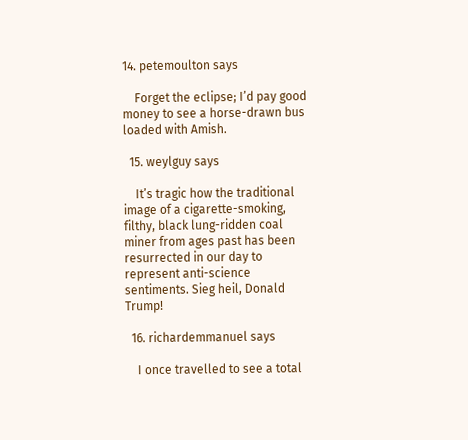14. petemoulton says

    Forget the eclipse; I’d pay good money to see a horse-drawn bus loaded with Amish.

  15. weylguy says

    It’s tragic how the traditional image of a cigarette-smoking, filthy, black lung-ridden coal miner from ages past has been resurrected in our day to represent anti-science sentiments. Sieg heil, Donald Trump!

  16. richardemmanuel says

    I once travelled to see a total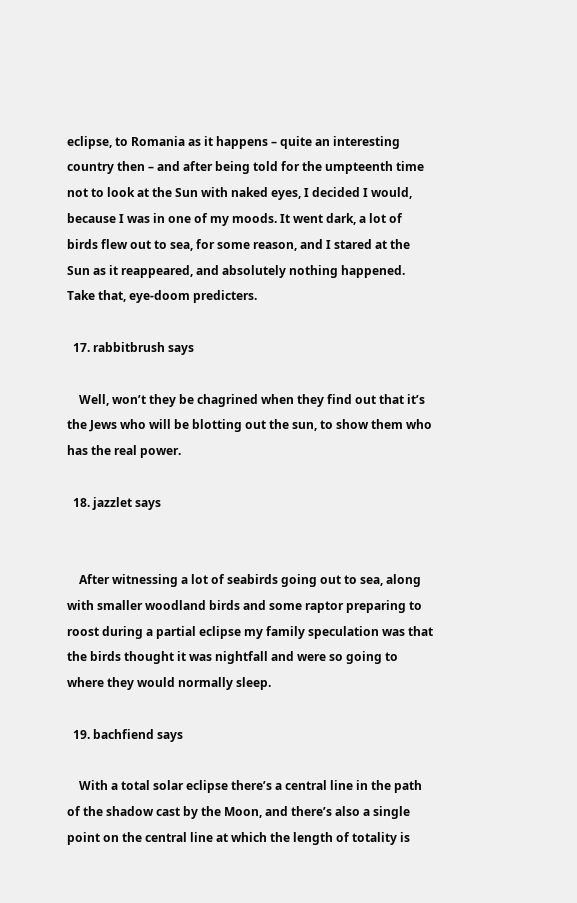eclipse, to Romania as it happens – quite an interesting country then – and after being told for the umpteenth time not to look at the Sun with naked eyes, I decided I would, because I was in one of my moods. It went dark, a lot of birds flew out to sea, for some reason, and I stared at the Sun as it reappeared, and absolutely nothing happened. Take that, eye-doom predicters.

  17. rabbitbrush says

    Well, won’t they be chagrined when they find out that it’s the Jews who will be blotting out the sun, to show them who has the real power.

  18. jazzlet says


    After witnessing a lot of seabirds going out to sea, along with smaller woodland birds and some raptor preparing to roost during a partial eclipse my family speculation was that the birds thought it was nightfall and were so going to where they would normally sleep.

  19. bachfiend says

    With a total solar eclipse there’s a central line in the path of the shadow cast by the Moon, and there’s also a single point on the central line at which the length of totality is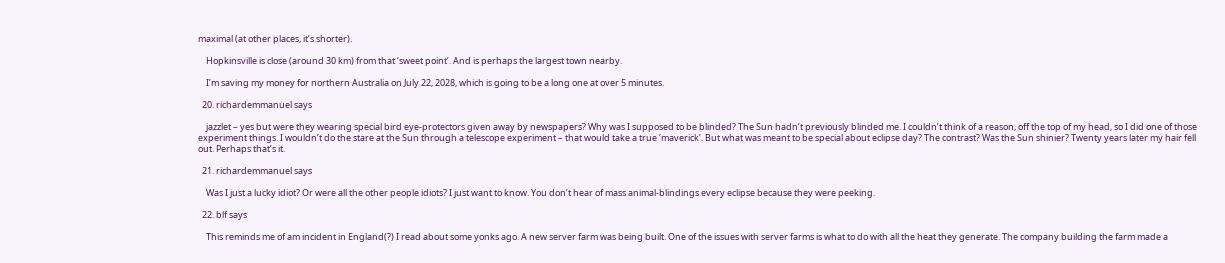maximal (at other places, it’s shorter).

    Hopkinsville is close (around 30 km) from that ‘sweet point’. And is perhaps the largest town nearby.

    I’m saving my money for northern Australia on July 22, 2028, which is going to be a long one at over 5 minutes.

  20. richardemmanuel says

    jazzlet – yes but were they wearing special bird eye-protectors given away by newspapers? Why was I supposed to be blinded? The Sun hadn’t previously blinded me. I couldn’t think of a reason, off the top of my head, so I did one of those experiment things. I wouldn’t do the stare at the Sun through a telescope experiment – that would take a true ‘maverick’. But what was meant to be special about eclipse day? The contrast? Was the Sun shinier? Twenty years later my hair fell out. Perhaps that’s it.

  21. richardemmanuel says

    Was I just a lucky idiot? Or were all the other people idiots? I just want to know. You don’t hear of mass animal-blindings every eclipse because they were peeking.

  22. blf says

    This reminds me of am incident in England(?) I read about some yonks ago. A new server farm was being built. One of the issues with server farms is what to do with all the heat they generate. The company building the farm made a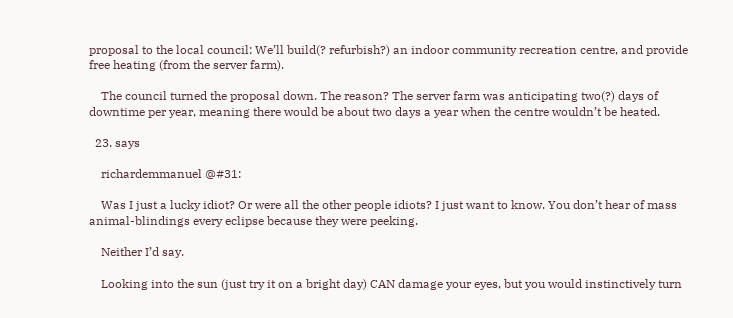proposal to the local council: We’ll build(? refurbish?) an indoor community recreation centre, and provide free heating (from the server farm).

    The council turned the proposal down. The reason? The server farm was anticipating two(?) days of downtime per year, meaning there would be about two days a year when the centre wouldn’t be heated.

  23. says

    richardemmanuel @#31:

    Was I just a lucky idiot? Or were all the other people idiots? I just want to know. You don’t hear of mass animal-blindings every eclipse because they were peeking.

    Neither I’d say.

    Looking into the sun (just try it on a bright day) CAN damage your eyes, but you would instinctively turn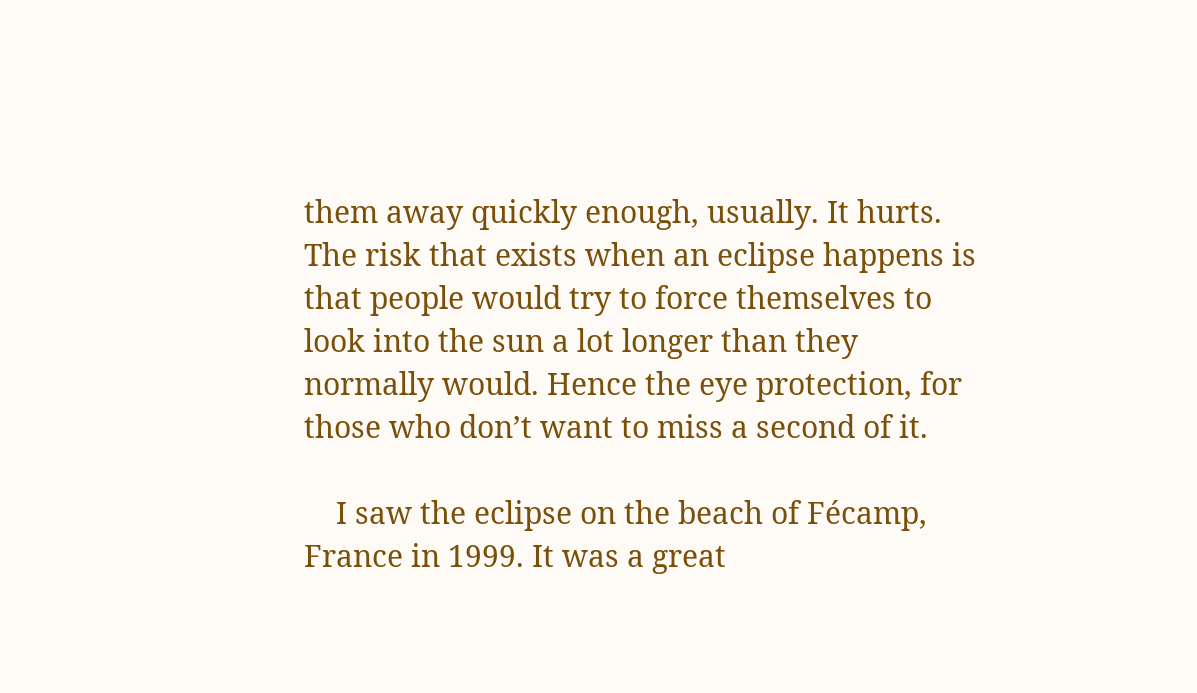them away quickly enough, usually. It hurts. The risk that exists when an eclipse happens is that people would try to force themselves to look into the sun a lot longer than they normally would. Hence the eye protection, for those who don’t want to miss a second of it.

    I saw the eclipse on the beach of Fécamp, France in 1999. It was a great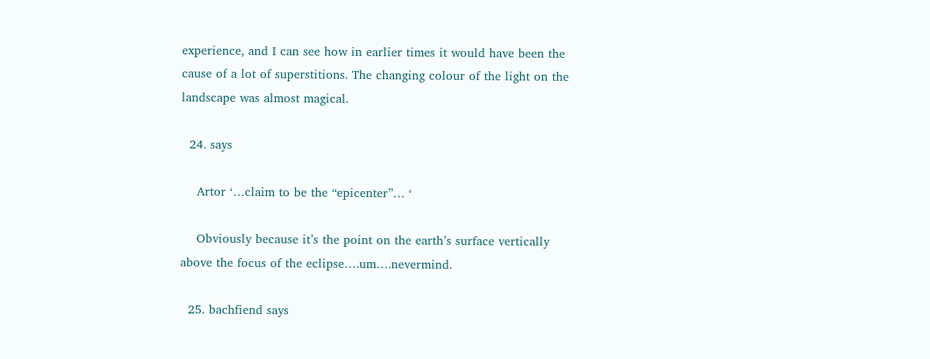experience, and I can see how in earlier times it would have been the cause of a lot of superstitions. The changing colour of the light on the landscape was almost magical.

  24. says

    Artor ‘…claim to be the “epicenter”… ‘

    Obviously because it’s the point on the earth’s surface vertically above the focus of the eclipse….um….nevermind.

  25. bachfiend says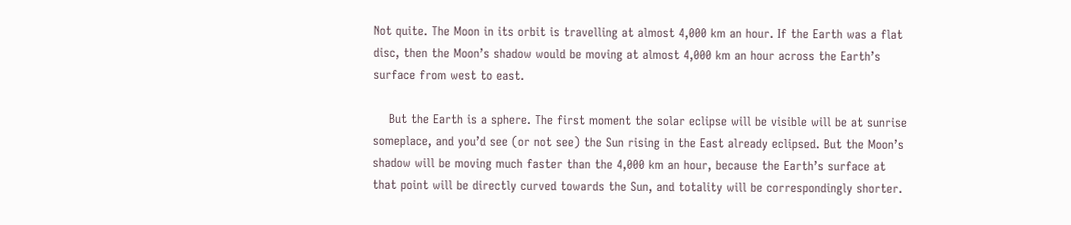Not quite. The Moon in its orbit is travelling at almost 4,000 km an hour. If the Earth was a flat disc, then the Moon’s shadow would be moving at almost 4,000 km an hour across the Earth’s surface from west to east.

    But the Earth is a sphere. The first moment the solar eclipse will be visible will be at sunrise someplace, and you’d see (or not see) the Sun rising in the East already eclipsed. But the Moon’s shadow will be moving much faster than the 4,000 km an hour, because the Earth’s surface at that point will be directly curved towards the Sun, and totality will be correspondingly shorter.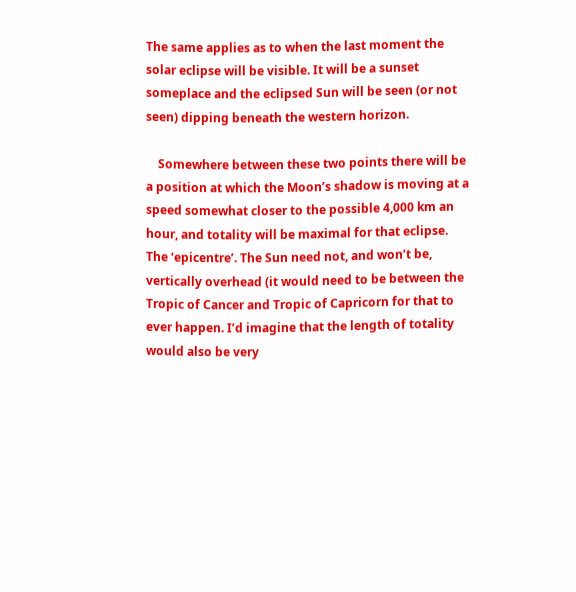The same applies as to when the last moment the solar eclipse will be visible. It will be a sunset someplace and the eclipsed Sun will be seen (or not seen) dipping beneath the western horizon.

    Somewhere between these two points there will be a position at which the Moon’s shadow is moving at a speed somewhat closer to the possible 4,000 km an hour, and totality will be maximal for that eclipse. The ‘epicentre’. The Sun need not, and won’t be, vertically overhead (it would need to be between the Tropic of Cancer and Tropic of Capricorn for that to ever happen. I’d imagine that the length of totality would also be very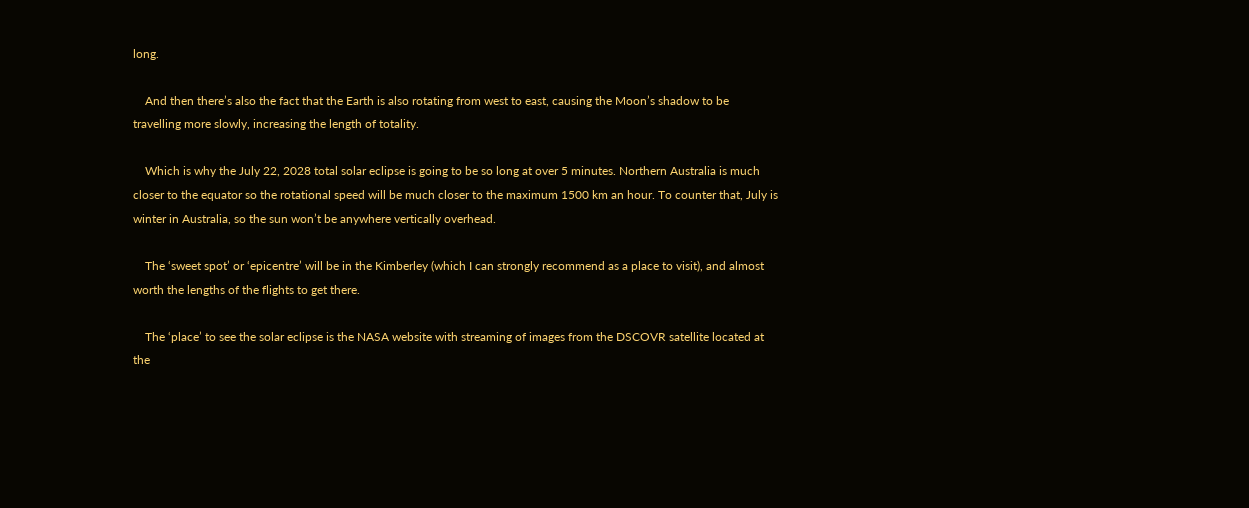long.

    And then there’s also the fact that the Earth is also rotating from west to east, causing the Moon’s shadow to be travelling more slowly, increasing the length of totality.

    Which is why the July 22, 2028 total solar eclipse is going to be so long at over 5 minutes. Northern Australia is much closer to the equator so the rotational speed will be much closer to the maximum 1500 km an hour. To counter that, July is winter in Australia, so the sun won’t be anywhere vertically overhead.

    The ‘sweet spot’ or ‘epicentre’ will be in the Kimberley (which I can strongly recommend as a place to visit), and almost worth the lengths of the flights to get there.

    The ‘place’ to see the solar eclipse is the NASA website with streaming of images from the DSCOVR satellite located at the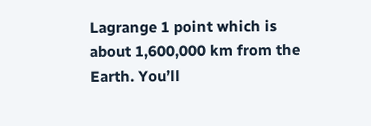Lagrange 1 point which is about 1,600,000 km from the Earth. You’ll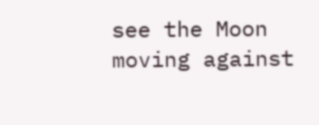see the Moon moving against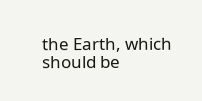the Earth, which should be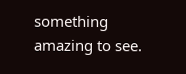something amazing to see.